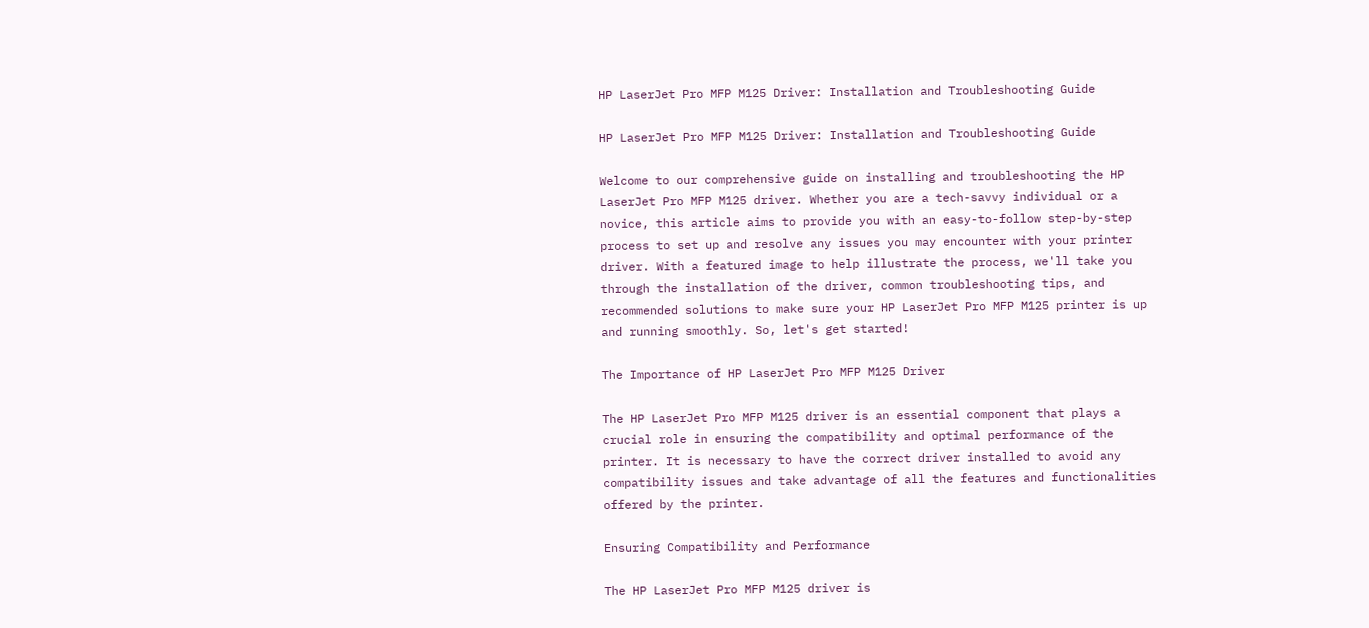HP LaserJet Pro MFP M125 Driver: Installation and Troubleshooting Guide

HP LaserJet Pro MFP M125 Driver: Installation and Troubleshooting Guide

Welcome to our comprehensive guide on installing and troubleshooting the HP LaserJet Pro MFP M125 driver. Whether you are a tech-savvy individual or a novice, this article aims to provide you with an easy-to-follow step-by-step process to set up and resolve any issues you may encounter with your printer driver. With a featured image to help illustrate the process, we'll take you through the installation of the driver, common troubleshooting tips, and recommended solutions to make sure your HP LaserJet Pro MFP M125 printer is up and running smoothly. So, let's get started!

The Importance of HP LaserJet Pro MFP M125 Driver

The HP LaserJet Pro MFP M125 driver is an essential component that plays a crucial role in ensuring the compatibility and optimal performance of the printer. It is necessary to have the correct driver installed to avoid any compatibility issues and take advantage of all the features and functionalities offered by the printer.

Ensuring Compatibility and Performance

The HP LaserJet Pro MFP M125 driver is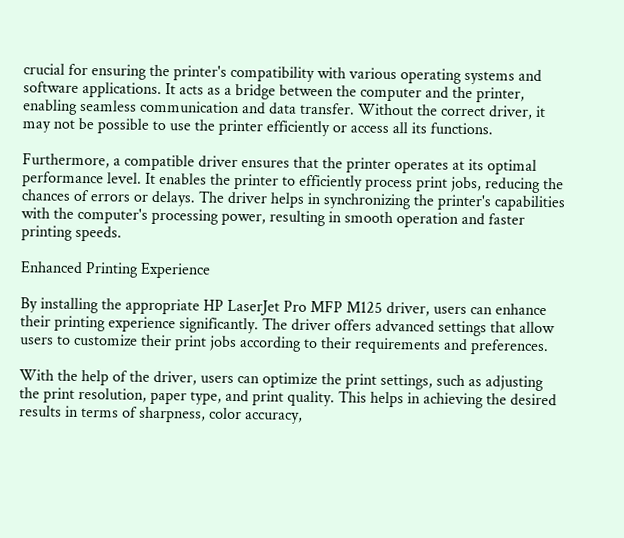crucial for ensuring the printer's compatibility with various operating systems and software applications. It acts as a bridge between the computer and the printer, enabling seamless communication and data transfer. Without the correct driver, it may not be possible to use the printer efficiently or access all its functions.

Furthermore, a compatible driver ensures that the printer operates at its optimal performance level. It enables the printer to efficiently process print jobs, reducing the chances of errors or delays. The driver helps in synchronizing the printer's capabilities with the computer's processing power, resulting in smooth operation and faster printing speeds.

Enhanced Printing Experience

By installing the appropriate HP LaserJet Pro MFP M125 driver, users can enhance their printing experience significantly. The driver offers advanced settings that allow users to customize their print jobs according to their requirements and preferences.

With the help of the driver, users can optimize the print settings, such as adjusting the print resolution, paper type, and print quality. This helps in achieving the desired results in terms of sharpness, color accuracy,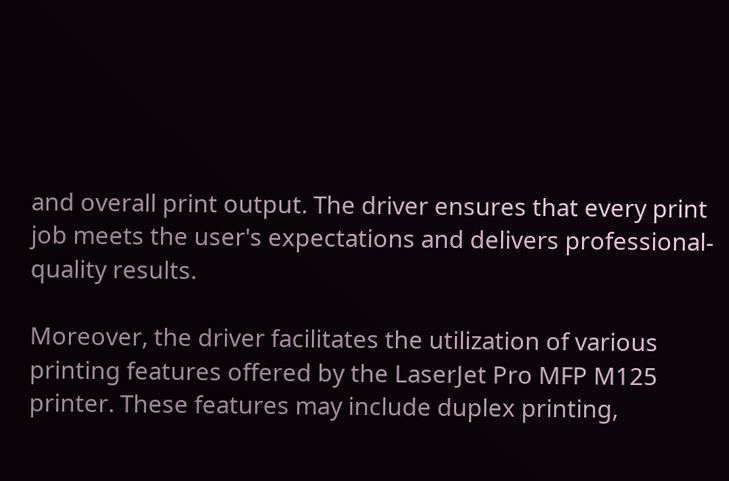and overall print output. The driver ensures that every print job meets the user's expectations and delivers professional-quality results.

Moreover, the driver facilitates the utilization of various printing features offered by the LaserJet Pro MFP M125 printer. These features may include duplex printing,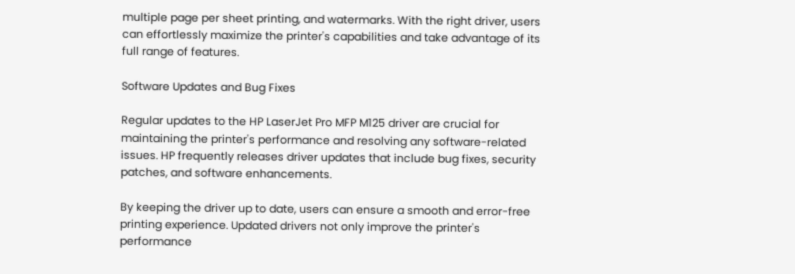multiple page per sheet printing, and watermarks. With the right driver, users can effortlessly maximize the printer's capabilities and take advantage of its full range of features.

Software Updates and Bug Fixes

Regular updates to the HP LaserJet Pro MFP M125 driver are crucial for maintaining the printer's performance and resolving any software-related issues. HP frequently releases driver updates that include bug fixes, security patches, and software enhancements.

By keeping the driver up to date, users can ensure a smooth and error-free printing experience. Updated drivers not only improve the printer's performance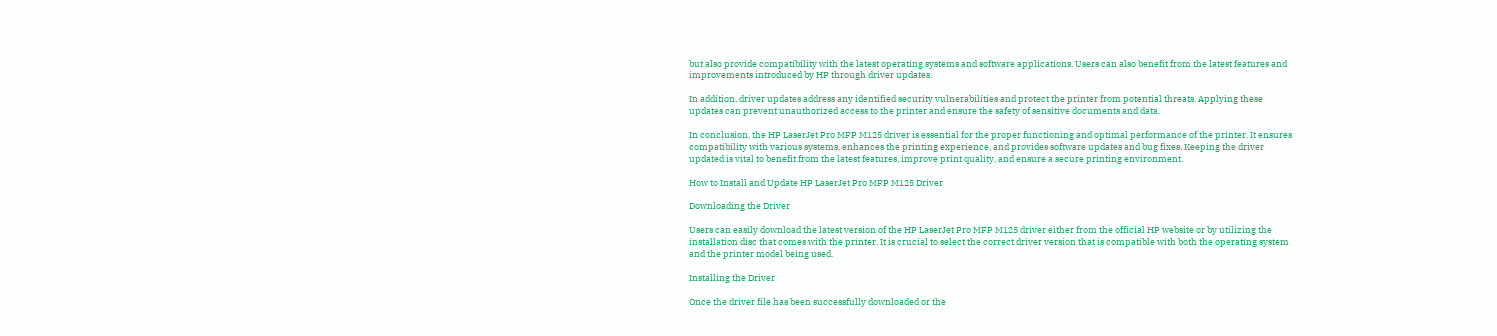but also provide compatibility with the latest operating systems and software applications. Users can also benefit from the latest features and improvements introduced by HP through driver updates.

In addition, driver updates address any identified security vulnerabilities and protect the printer from potential threats. Applying these updates can prevent unauthorized access to the printer and ensure the safety of sensitive documents and data.

In conclusion, the HP LaserJet Pro MFP M125 driver is essential for the proper functioning and optimal performance of the printer. It ensures compatibility with various systems, enhances the printing experience, and provides software updates and bug fixes. Keeping the driver updated is vital to benefit from the latest features, improve print quality, and ensure a secure printing environment.

How to Install and Update HP LaserJet Pro MFP M125 Driver

Downloading the Driver

Users can easily download the latest version of the HP LaserJet Pro MFP M125 driver either from the official HP website or by utilizing the installation disc that comes with the printer. It is crucial to select the correct driver version that is compatible with both the operating system and the printer model being used.

Installing the Driver

Once the driver file has been successfully downloaded or the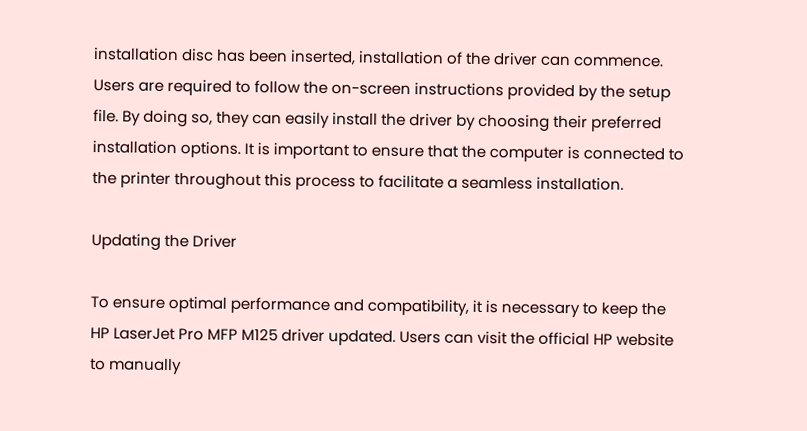installation disc has been inserted, installation of the driver can commence. Users are required to follow the on-screen instructions provided by the setup file. By doing so, they can easily install the driver by choosing their preferred installation options. It is important to ensure that the computer is connected to the printer throughout this process to facilitate a seamless installation.

Updating the Driver

To ensure optimal performance and compatibility, it is necessary to keep the HP LaserJet Pro MFP M125 driver updated. Users can visit the official HP website to manually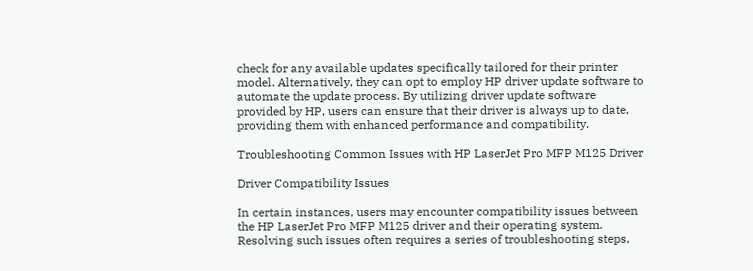check for any available updates specifically tailored for their printer model. Alternatively, they can opt to employ HP driver update software to automate the update process. By utilizing driver update software provided by HP, users can ensure that their driver is always up to date, providing them with enhanced performance and compatibility.

Troubleshooting Common Issues with HP LaserJet Pro MFP M125 Driver

Driver Compatibility Issues

In certain instances, users may encounter compatibility issues between the HP LaserJet Pro MFP M125 driver and their operating system. Resolving such issues often requires a series of troubleshooting steps,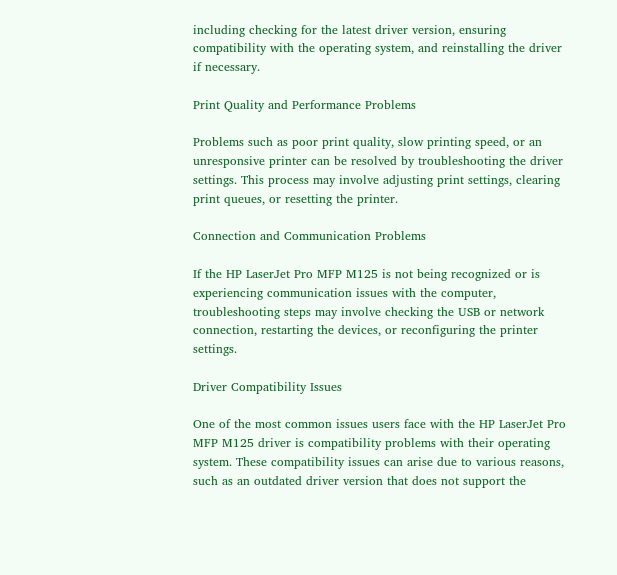including checking for the latest driver version, ensuring compatibility with the operating system, and reinstalling the driver if necessary.

Print Quality and Performance Problems

Problems such as poor print quality, slow printing speed, or an unresponsive printer can be resolved by troubleshooting the driver settings. This process may involve adjusting print settings, clearing print queues, or resetting the printer.

Connection and Communication Problems

If the HP LaserJet Pro MFP M125 is not being recognized or is experiencing communication issues with the computer, troubleshooting steps may involve checking the USB or network connection, restarting the devices, or reconfiguring the printer settings.

Driver Compatibility Issues

One of the most common issues users face with the HP LaserJet Pro MFP M125 driver is compatibility problems with their operating system. These compatibility issues can arise due to various reasons, such as an outdated driver version that does not support the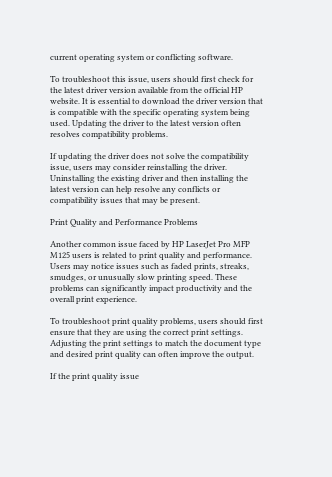current operating system or conflicting software.

To troubleshoot this issue, users should first check for the latest driver version available from the official HP website. It is essential to download the driver version that is compatible with the specific operating system being used. Updating the driver to the latest version often resolves compatibility problems.

If updating the driver does not solve the compatibility issue, users may consider reinstalling the driver. Uninstalling the existing driver and then installing the latest version can help resolve any conflicts or compatibility issues that may be present.

Print Quality and Performance Problems

Another common issue faced by HP LaserJet Pro MFP M125 users is related to print quality and performance. Users may notice issues such as faded prints, streaks, smudges, or unusually slow printing speed. These problems can significantly impact productivity and the overall print experience.

To troubleshoot print quality problems, users should first ensure that they are using the correct print settings. Adjusting the print settings to match the document type and desired print quality can often improve the output.

If the print quality issue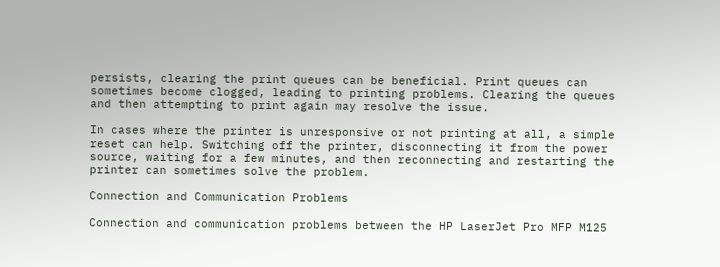persists, clearing the print queues can be beneficial. Print queues can sometimes become clogged, leading to printing problems. Clearing the queues and then attempting to print again may resolve the issue.

In cases where the printer is unresponsive or not printing at all, a simple reset can help. Switching off the printer, disconnecting it from the power source, waiting for a few minutes, and then reconnecting and restarting the printer can sometimes solve the problem.

Connection and Communication Problems

Connection and communication problems between the HP LaserJet Pro MFP M125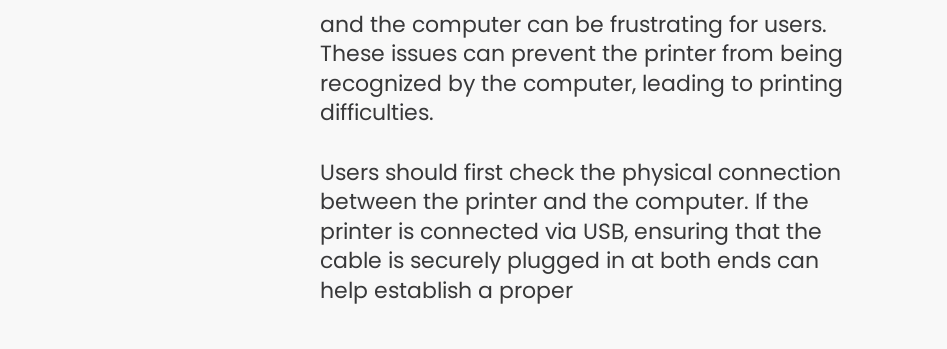and the computer can be frustrating for users. These issues can prevent the printer from being recognized by the computer, leading to printing difficulties.

Users should first check the physical connection between the printer and the computer. If the printer is connected via USB, ensuring that the cable is securely plugged in at both ends can help establish a proper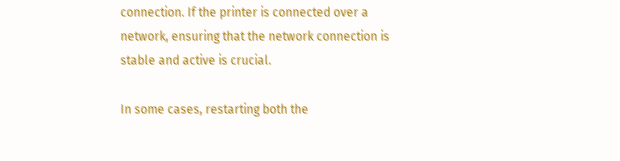connection. If the printer is connected over a network, ensuring that the network connection is stable and active is crucial.

In some cases, restarting both the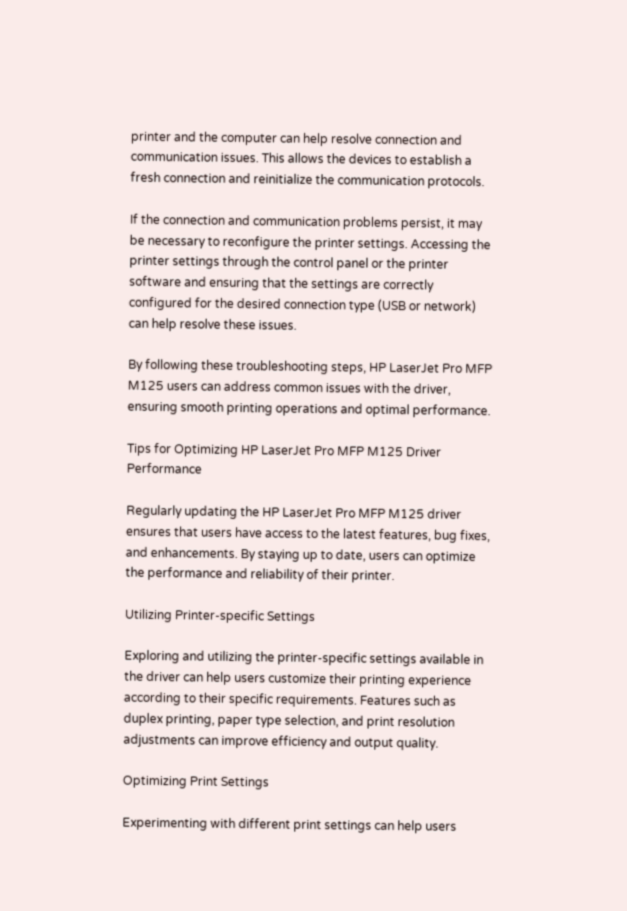printer and the computer can help resolve connection and communication issues. This allows the devices to establish a fresh connection and reinitialize the communication protocols.

If the connection and communication problems persist, it may be necessary to reconfigure the printer settings. Accessing the printer settings through the control panel or the printer software and ensuring that the settings are correctly configured for the desired connection type (USB or network) can help resolve these issues.

By following these troubleshooting steps, HP LaserJet Pro MFP M125 users can address common issues with the driver, ensuring smooth printing operations and optimal performance.

Tips for Optimizing HP LaserJet Pro MFP M125 Driver Performance

Regularly updating the HP LaserJet Pro MFP M125 driver ensures that users have access to the latest features, bug fixes, and enhancements. By staying up to date, users can optimize the performance and reliability of their printer.

Utilizing Printer-specific Settings

Exploring and utilizing the printer-specific settings available in the driver can help users customize their printing experience according to their specific requirements. Features such as duplex printing, paper type selection, and print resolution adjustments can improve efficiency and output quality.

Optimizing Print Settings

Experimenting with different print settings can help users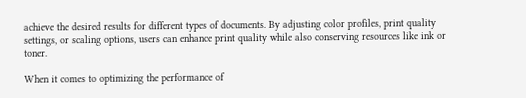achieve the desired results for different types of documents. By adjusting color profiles, print quality settings, or scaling options, users can enhance print quality while also conserving resources like ink or toner.

When it comes to optimizing the performance of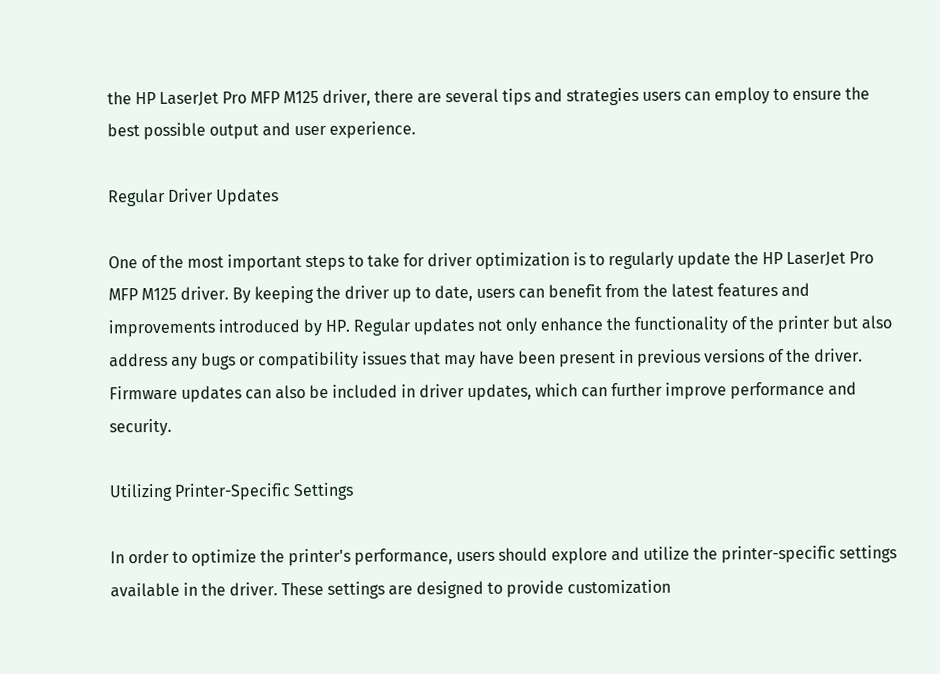the HP LaserJet Pro MFP M125 driver, there are several tips and strategies users can employ to ensure the best possible output and user experience.

Regular Driver Updates

One of the most important steps to take for driver optimization is to regularly update the HP LaserJet Pro MFP M125 driver. By keeping the driver up to date, users can benefit from the latest features and improvements introduced by HP. Regular updates not only enhance the functionality of the printer but also address any bugs or compatibility issues that may have been present in previous versions of the driver. Firmware updates can also be included in driver updates, which can further improve performance and security.

Utilizing Printer-Specific Settings

In order to optimize the printer's performance, users should explore and utilize the printer-specific settings available in the driver. These settings are designed to provide customization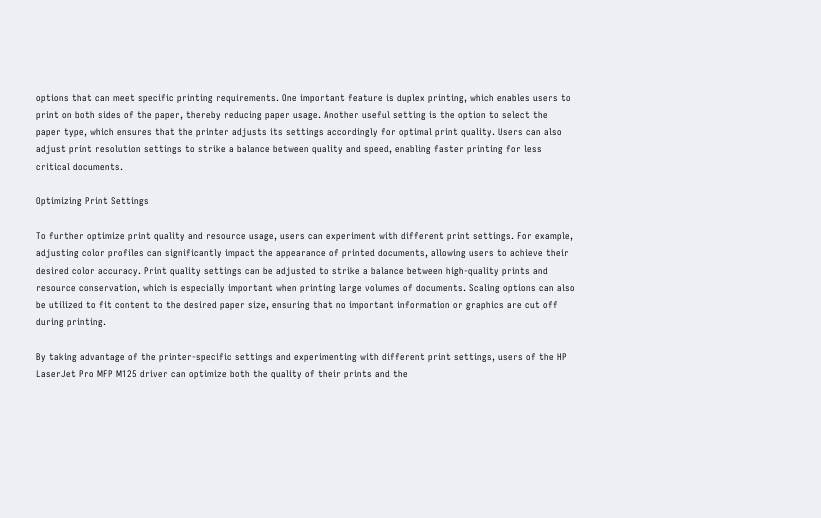options that can meet specific printing requirements. One important feature is duplex printing, which enables users to print on both sides of the paper, thereby reducing paper usage. Another useful setting is the option to select the paper type, which ensures that the printer adjusts its settings accordingly for optimal print quality. Users can also adjust print resolution settings to strike a balance between quality and speed, enabling faster printing for less critical documents.

Optimizing Print Settings

To further optimize print quality and resource usage, users can experiment with different print settings. For example, adjusting color profiles can significantly impact the appearance of printed documents, allowing users to achieve their desired color accuracy. Print quality settings can be adjusted to strike a balance between high-quality prints and resource conservation, which is especially important when printing large volumes of documents. Scaling options can also be utilized to fit content to the desired paper size, ensuring that no important information or graphics are cut off during printing.

By taking advantage of the printer-specific settings and experimenting with different print settings, users of the HP LaserJet Pro MFP M125 driver can optimize both the quality of their prints and the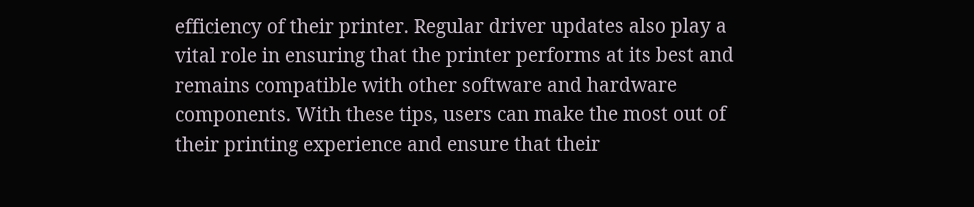efficiency of their printer. Regular driver updates also play a vital role in ensuring that the printer performs at its best and remains compatible with other software and hardware components. With these tips, users can make the most out of their printing experience and ensure that their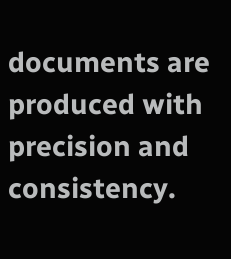documents are produced with precision and consistency.